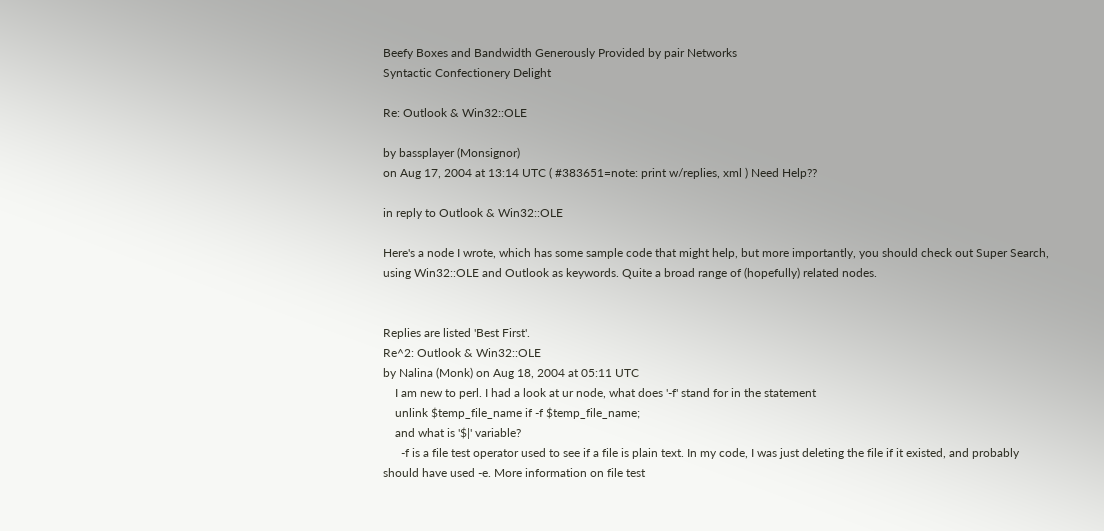Beefy Boxes and Bandwidth Generously Provided by pair Networks
Syntactic Confectionery Delight

Re: Outlook & Win32::OLE

by bassplayer (Monsignor)
on Aug 17, 2004 at 13:14 UTC ( #383651=note: print w/replies, xml ) Need Help??

in reply to Outlook & Win32::OLE

Here's a node I wrote, which has some sample code that might help, but more importantly, you should check out Super Search, using Win32::OLE and Outlook as keywords. Quite a broad range of (hopefully) related nodes.


Replies are listed 'Best First'.
Re^2: Outlook & Win32::OLE
by Nalina (Monk) on Aug 18, 2004 at 05:11 UTC
    I am new to perl. I had a look at ur node, what does '-f' stand for in the statement
    unlink $temp_file_name if -f $temp_file_name;
    and what is '$|' variable?
      -f is a file test operator used to see if a file is plain text. In my code, I was just deleting the file if it existed, and probably should have used -e. More information on file test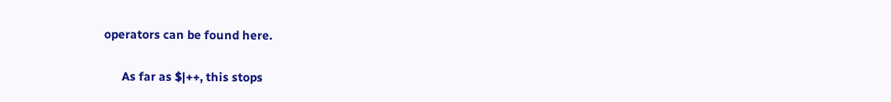operators can be found here.

      As far as $|++, this stops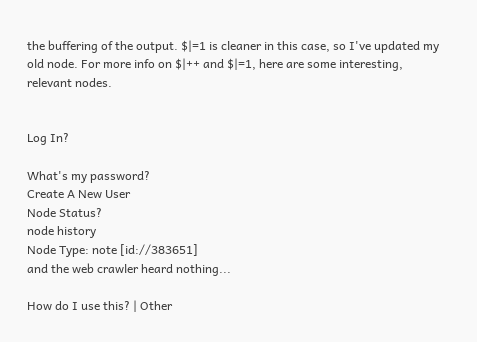the buffering of the output. $|=1 is cleaner in this case, so I've updated my old node. For more info on $|++ and $|=1, here are some interesting, relevant nodes.


Log In?

What's my password?
Create A New User
Node Status?
node history
Node Type: note [id://383651]
and the web crawler heard nothing...

How do I use this? | Other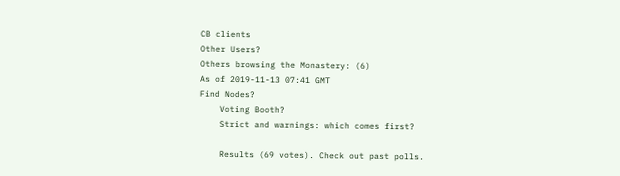CB clients
Other Users?
Others browsing the Monastery: (6)
As of 2019-11-13 07:41 GMT
Find Nodes?
    Voting Booth?
    Strict and warnings: which comes first?

    Results (69 votes). Check out past polls.